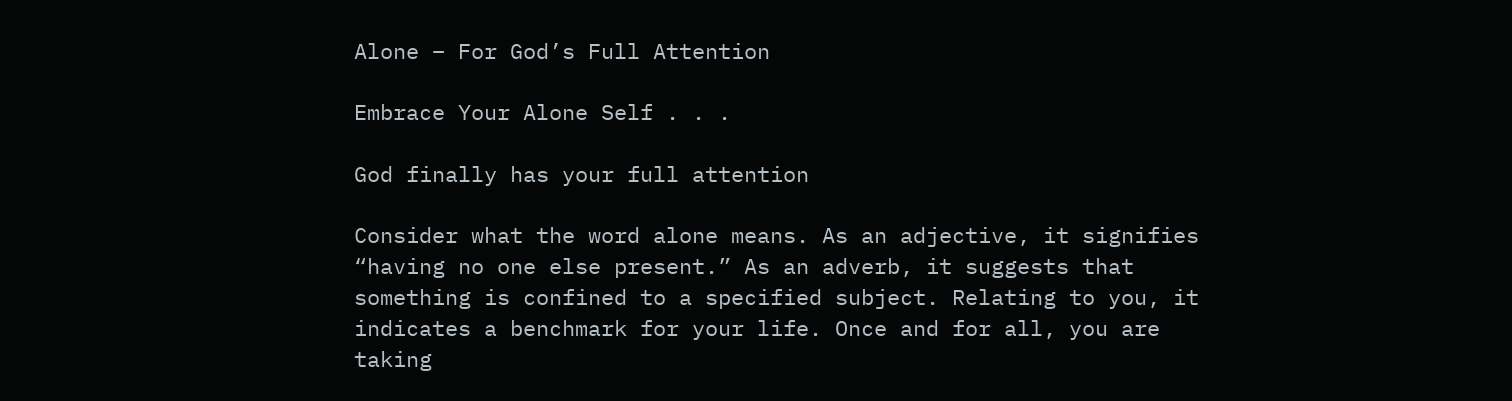Alone – For God’s Full Attention

Embrace Your Alone Self . . .

God finally has your full attention

Consider what the word alone means. As an adjective, it signifies “having no one else present.” As an adverb, it suggests that something is confined to a specified subject. Relating to you, it indicates a benchmark for your life. Once and for all, you are taking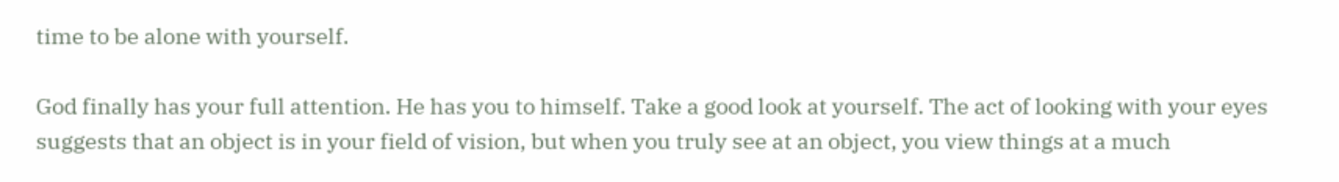time to be alone with yourself.

God finally has your full attention. He has you to himself. Take a good look at yourself. The act of looking with your eyes suggests that an object is in your field of vision, but when you truly see at an object, you view things at a much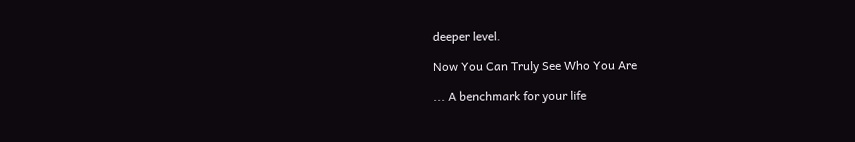deeper level.

Now You Can Truly See Who You Are

... A benchmark for your life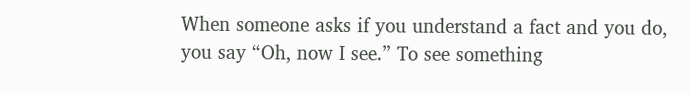When someone asks if you understand a fact and you do, you say “Oh, now I see.” To see something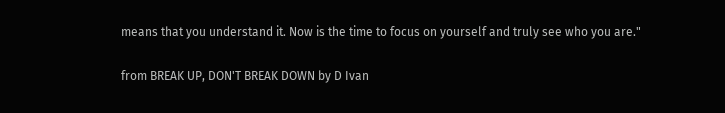means that you understand it. Now is the time to focus on yourself and truly see who you are."

from BREAK UP, DON'T BREAK DOWN by D Ivan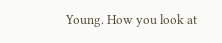Young. How you look at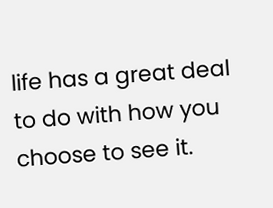life has a great deal to do with how you choose to see it.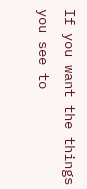If you want the things you see to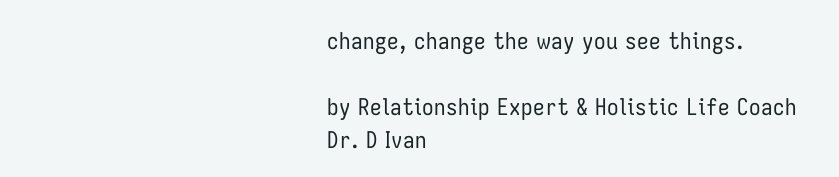change, change the way you see things.

by Relationship Expert & Holistic Life Coach Dr. D Ivan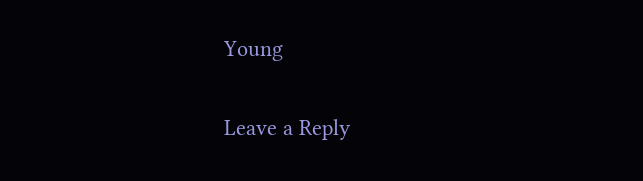Young

Leave a Reply